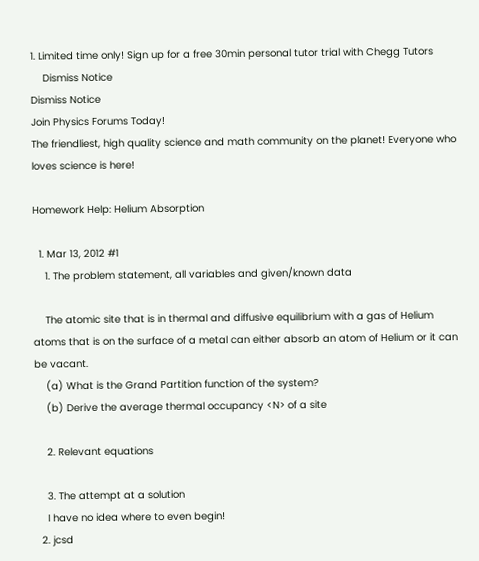1. Limited time only! Sign up for a free 30min personal tutor trial with Chegg Tutors
    Dismiss Notice
Dismiss Notice
Join Physics Forums Today!
The friendliest, high quality science and math community on the planet! Everyone who loves science is here!

Homework Help: Helium Absorption

  1. Mar 13, 2012 #1
    1. The problem statement, all variables and given/known data

    The atomic site that is in thermal and diffusive equilibrium with a gas of Helium atoms that is on the surface of a metal can either absorb an atom of Helium or it can be vacant.
    (a) What is the Grand Partition function of the system?
    (b) Derive the average thermal occupancy <N> of a site

    2. Relevant equations

    3. The attempt at a solution
    I have no idea where to even begin!
  2. jcsd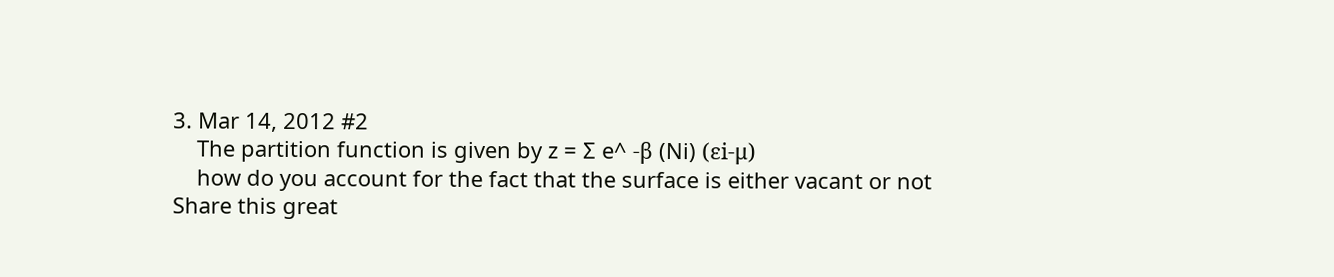3. Mar 14, 2012 #2
    The partition function is given by z = Ʃ e^ -β (Ni) (εi-μ)
    how do you account for the fact that the surface is either vacant or not
Share this great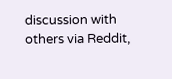discussion with others via Reddit,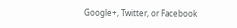Google+, Twitter, or Facebook